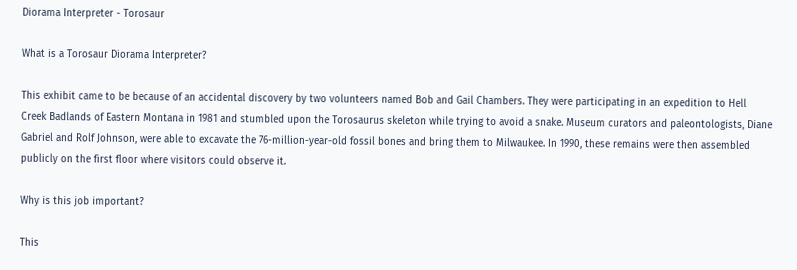Diorama Interpreter - Torosaur

What is a Torosaur Diorama Interpreter?

This exhibit came to be because of an accidental discovery by two volunteers named Bob and Gail Chambers. They were participating in an expedition to Hell Creek Badlands of Eastern Montana in 1981 and stumbled upon the Torosaurus skeleton while trying to avoid a snake. Museum curators and paleontologists, Diane Gabriel and Rolf Johnson, were able to excavate the 76-million-year-old fossil bones and bring them to Milwaukee. In 1990, these remains were then assembled publicly on the first floor where visitors could observe it.

Why is this job important?

This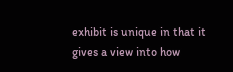exhibit is unique in that it gives a view into how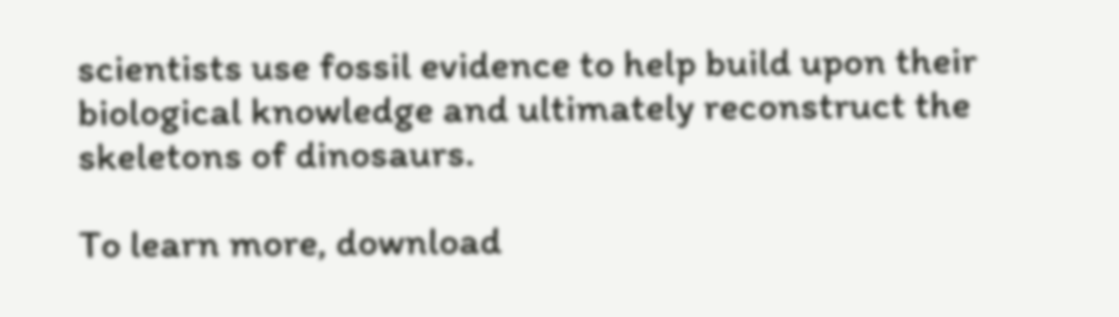scientists use fossil evidence to help build upon their biological knowledge and ultimately reconstruct the skeletons of dinosaurs.

To learn more, download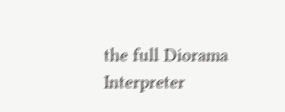the full Diorama Interpreter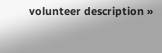volunteer description »